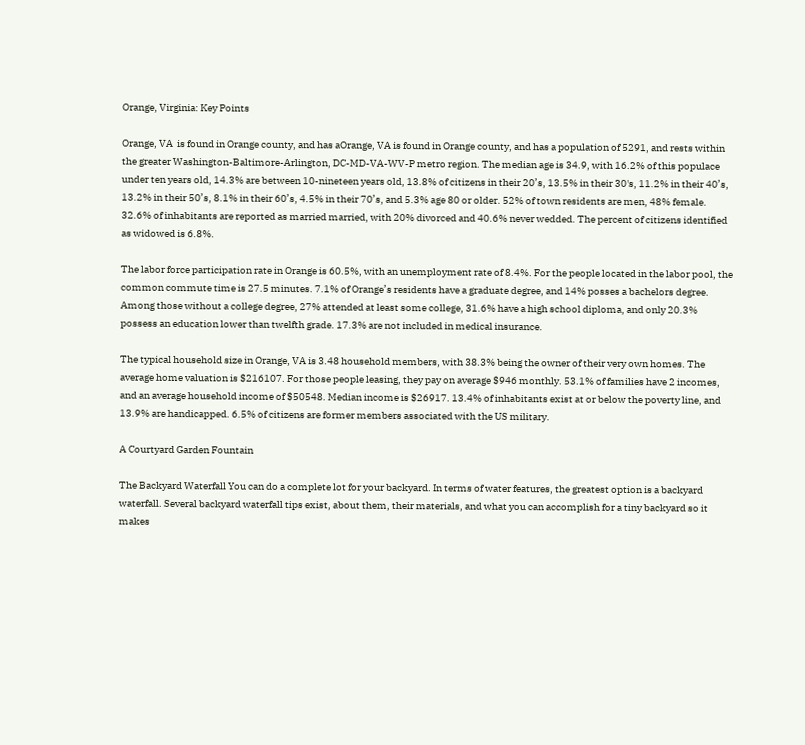Orange, Virginia: Key Points

Orange, VA  is found in Orange county, and has aOrange, VA is found in Orange county, and has a population of 5291, and rests within the greater Washington-Baltimore-Arlington, DC-MD-VA-WV-P metro region. The median age is 34.9, with 16.2% of this populace under ten years old, 14.3% are between 10-nineteen years old, 13.8% of citizens in their 20’s, 13.5% in their 30's, 11.2% in their 40’s, 13.2% in their 50’s, 8.1% in their 60’s, 4.5% in their 70’s, and 5.3% age 80 or older. 52% of town residents are men, 48% female. 32.6% of inhabitants are reported as married married, with 20% divorced and 40.6% never wedded. The percent of citizens identified as widowed is 6.8%.

The labor force participation rate in Orange is 60.5%, with an unemployment rate of 8.4%. For the people located in the labor pool, the common commute time is 27.5 minutes. 7.1% of Orange’s residents have a graduate degree, and 14% posses a bachelors degree. Among those without a college degree, 27% attended at least some college, 31.6% have a high school diploma, and only 20.3% possess an education lower than twelfth grade. 17.3% are not included in medical insurance.

The typical household size in Orange, VA is 3.48 household members, with 38.3% being the owner of their very own homes. The average home valuation is $216107. For those people leasing, they pay on average $946 monthly. 53.1% of families have 2 incomes, and an average household income of $50548. Median income is $26917. 13.4% of inhabitants exist at or below the poverty line, and 13.9% are handicapped. 6.5% of citizens are former members associated with the US military.

A Courtyard Garden Fountain

The Backyard Waterfall You can do a complete lot for your backyard. In terms of water features, the greatest option is a backyard waterfall. Several backyard waterfall tips exist, about them, their materials, and what you can accomplish for a tiny backyard so it makes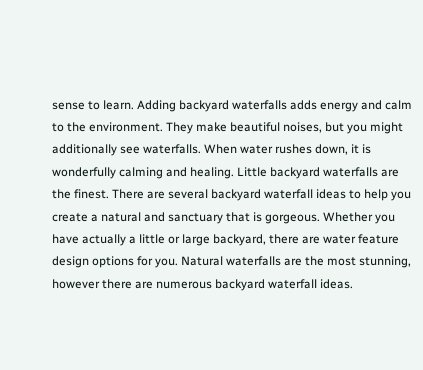sense to learn. Adding backyard waterfalls adds energy and calm to the environment. They make beautiful noises, but you might additionally see waterfalls. When water rushes down, it is wonderfully calming and healing. Little backyard waterfalls are the finest. There are several backyard waterfall ideas to help you create a natural and sanctuary that is gorgeous. Whether you have actually a little or large backyard, there are water feature design options for you. Natural waterfalls are the most stunning, however there are numerous backyard waterfall ideas.